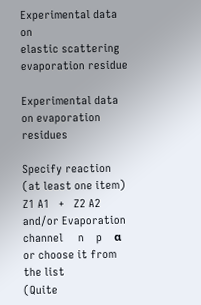Experimental data on
elastic scattering
evaporation residue

Experimental data on evaporation residues

Specify reaction
(at least one item)
Z1 A1   +   Z2 A2
and/or Evaporation channel     n    p    α
or choose it from the list
(Quite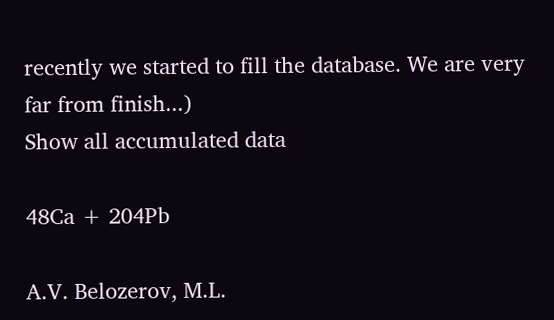recently we started to fill the database. We are very far from finish...)
Show all accumulated data

48Ca + 204Pb

A.V. Belozerov, M.L.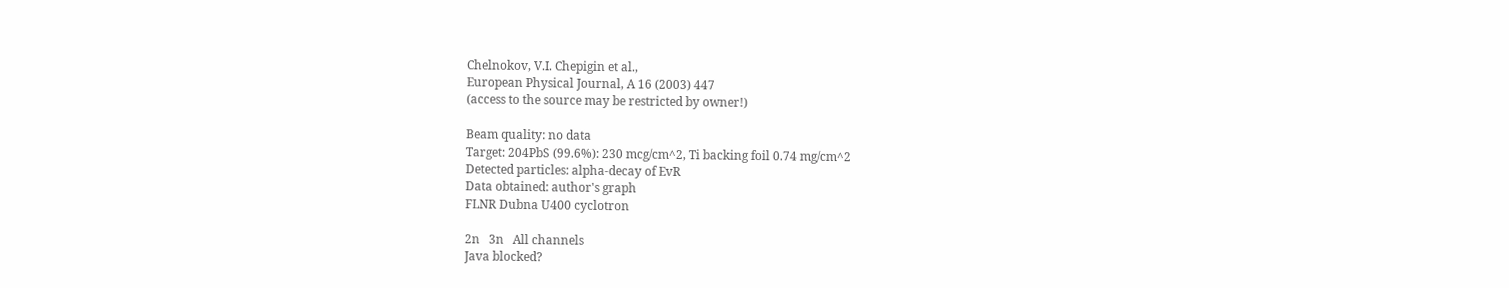Chelnokov, V.I. Chepigin et al.,
European Physical Journal, A 16 (2003) 447
(access to the source may be restricted by owner!)

Beam quality: no data
Target: 204PbS (99.6%): 230 mcg/cm^2, Ti backing foil 0.74 mg/cm^2
Detected particles: alpha-decay of EvR
Data obtained: author's graph
FLNR Dubna U400 cyclotron

2n   3n   All channels
Java blocked?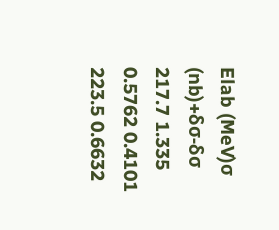Elab (MeV)σ (nb)+δσ-δσ
217.7 1.335 0.5762 0.4101
223.5 0.6632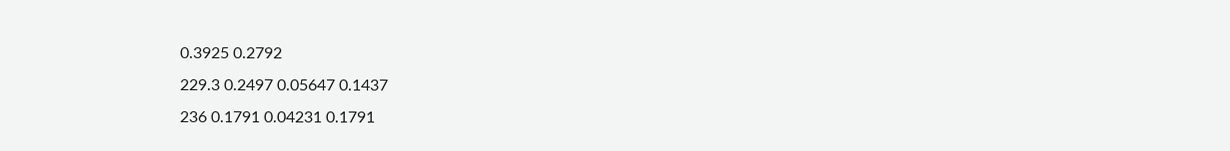0.3925 0.2792
229.3 0.2497 0.05647 0.1437
236 0.1791 0.04231 0.1791